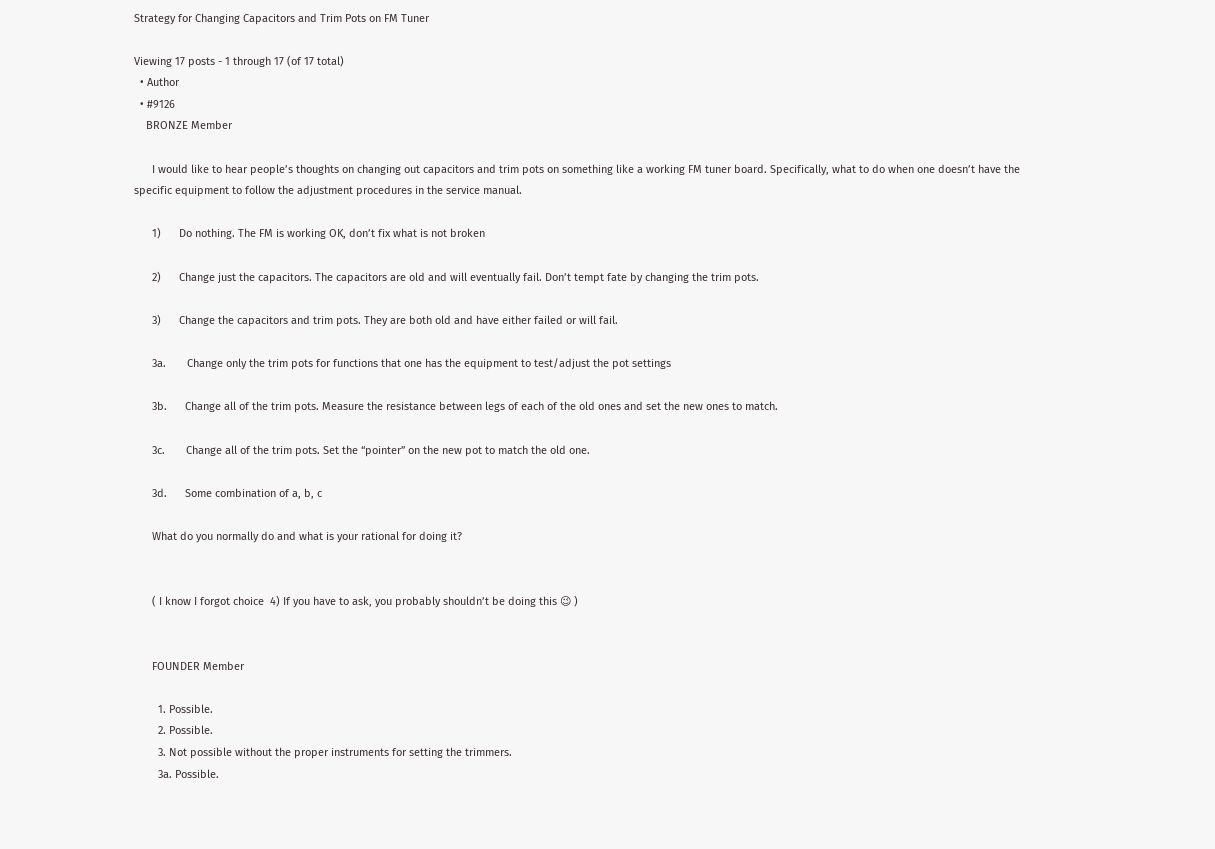Strategy for Changing Capacitors and Trim Pots on FM Tuner

Viewing 17 posts - 1 through 17 (of 17 total)
  • Author
  • #9126
    BRONZE Member

      I would like to hear people’s thoughts on changing out capacitors and trim pots on something like a working FM tuner board. Specifically, what to do when one doesn’t have the specific equipment to follow the adjustment procedures in the service manual.

      1)      Do nothing. The FM is working OK, don’t fix what is not broken

      2)      Change just the capacitors. The capacitors are old and will eventually fail. Don’t tempt fate by changing the trim pots.

      3)      Change the capacitors and trim pots. They are both old and have either failed or will fail.

      3a.       Change only the trim pots for functions that one has the equipment to test/adjust the pot settings

      3b.      Change all of the trim pots. Measure the resistance between legs of each of the old ones and set the new ones to match.

      3c.       Change all of the trim pots. Set the “pointer” on the new pot to match the old one.

      3d.      Some combination of a, b, c

      What do you normally do and what is your rational for doing it?


      ( I know I forgot choice  4) If you have to ask, you probably shouldn’t be doing this 😉 )


      FOUNDER Member

        1. Possible.
        2. Possible.
        3. Not possible without the proper instruments for setting the trimmers.
        3a. Possible.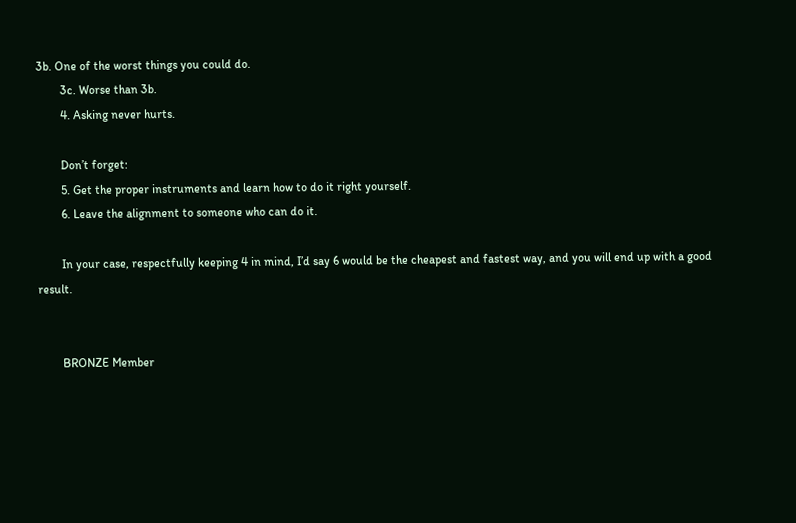3b. One of the worst things you could do.
        3c. Worse than 3b.
        4. Asking never hurts.

        Don’t forget:
        5. Get the proper instruments and learn how to do it right yourself.
        6. Leave the alignment to someone who can do it.

        In your case, respectfully keeping 4 in mind, I’d say 6 would be the cheapest and fastest way, and you will end up with a good result.


        BRONZE Member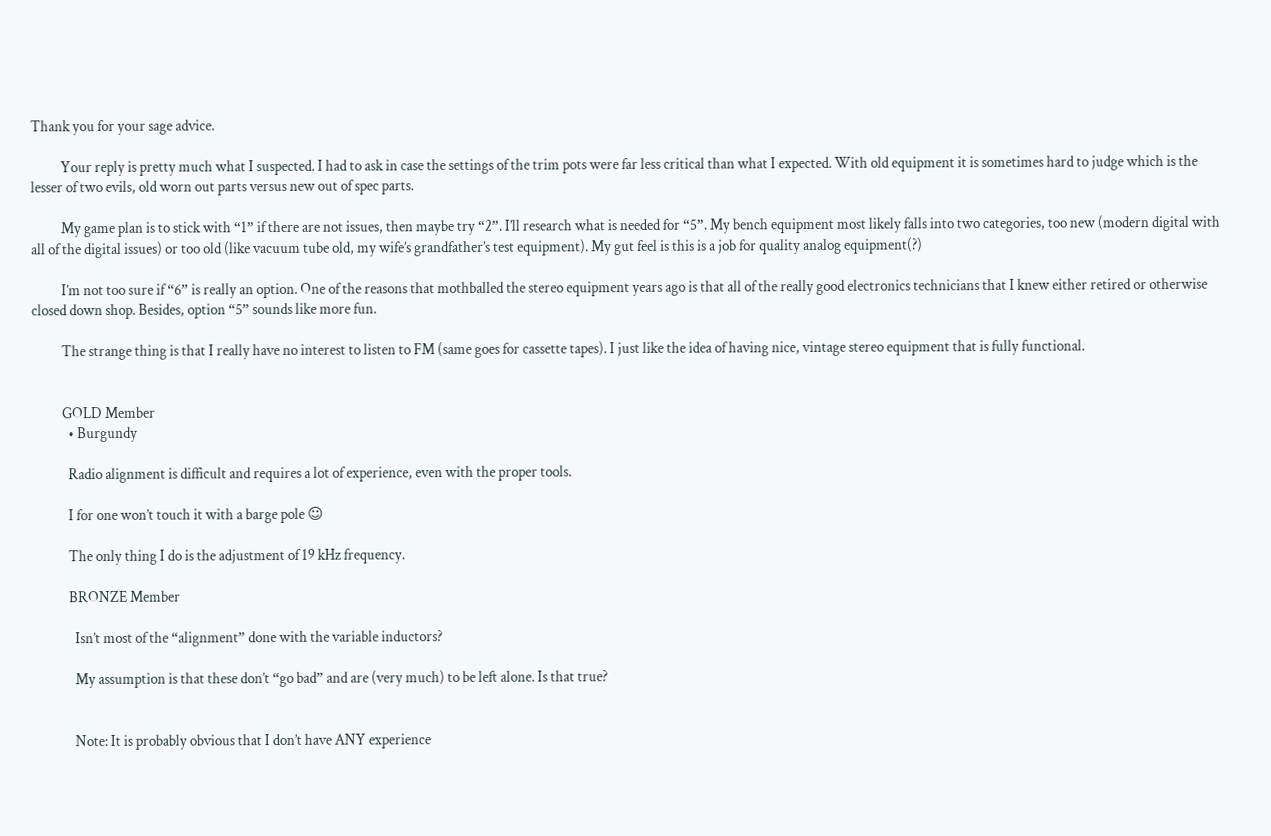Thank you for your sage advice.

          Your reply is pretty much what I suspected. I had to ask in case the settings of the trim pots were far less critical than what I expected. With old equipment it is sometimes hard to judge which is the lesser of two evils, old worn out parts versus new out of spec parts.

          My game plan is to stick with “1” if there are not issues, then maybe try “2”. I’ll research what is needed for “5”. My bench equipment most likely falls into two categories, too new (modern digital with all of the digital issues) or too old (like vacuum tube old, my wife’s grandfather’s test equipment). My gut feel is this is a job for quality analog equipment(?)

          I’m not too sure if “6” is really an option. One of the reasons that mothballed the stereo equipment years ago is that all of the really good electronics technicians that I knew either retired or otherwise closed down shop. Besides, option “5” sounds like more fun.

          The strange thing is that I really have no interest to listen to FM (same goes for cassette tapes). I just like the idea of having nice, vintage stereo equipment that is fully functional.


          GOLD Member
            • Burgundy

            Radio alignment is difficult and requires a lot of experience, even with the proper tools.

            I for one won’t touch it with a barge pole ☺

            The only thing I do is the adjustment of 19 kHz frequency.

            BRONZE Member

              Isn’t most of the “alignment” done with the variable inductors?

              My assumption is that these don’t “go bad” and are (very much) to be left alone. Is that true?


              Note: It is probably obvious that I don’t have ANY experience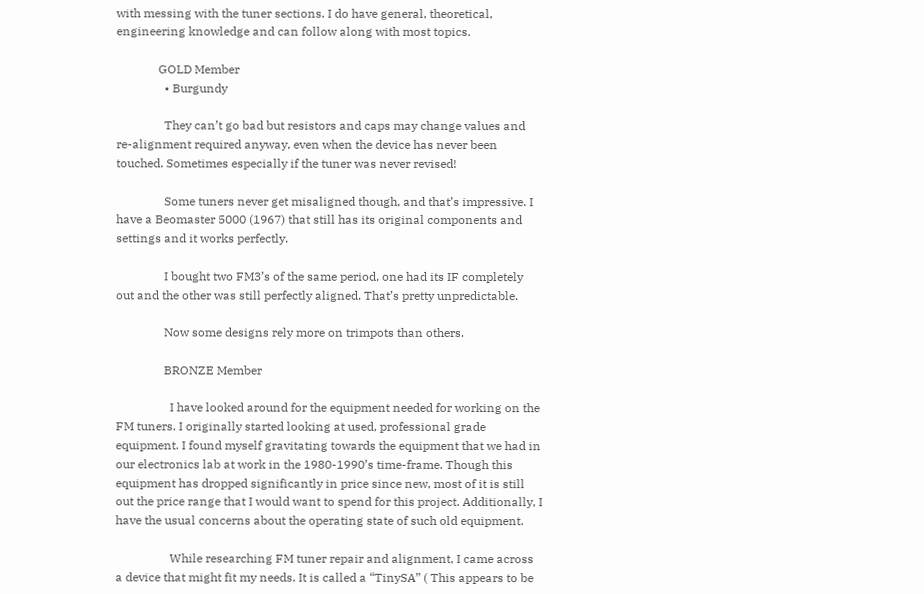with messing with the tuner sections. I do have general, theoretical, engineering knowledge and can follow along with most topics.

              GOLD Member
                • Burgundy

                They can’t go bad but resistors and caps may change values and re-alignment required anyway, even when the device has never been touched. Sometimes especially if the tuner was never revised!

                Some tuners never get misaligned though, and that’s impressive. I have a Beomaster 5000 (1967) that still has its original components and settings and it works perfectly.

                I bought two FM3’s of the same period, one had its IF completely out and the other was still perfectly aligned. That’s pretty unpredictable.

                Now some designs rely more on trimpots than others.

                BRONZE Member

                  I have looked around for the equipment needed for working on the FM tuners. I originally started looking at used, professional grade equipment. I found myself gravitating towards the equipment that we had in our electronics lab at work in the 1980-1990’s time-frame. Though this equipment has dropped significantly in price since new, most of it is still out the price range that I would want to spend for this project. Additionally, I have the usual concerns about the operating state of such old equipment.

                  While researching FM tuner repair and alignment, I came across a device that might fit my needs. It is called a “TinySA” ( This appears to be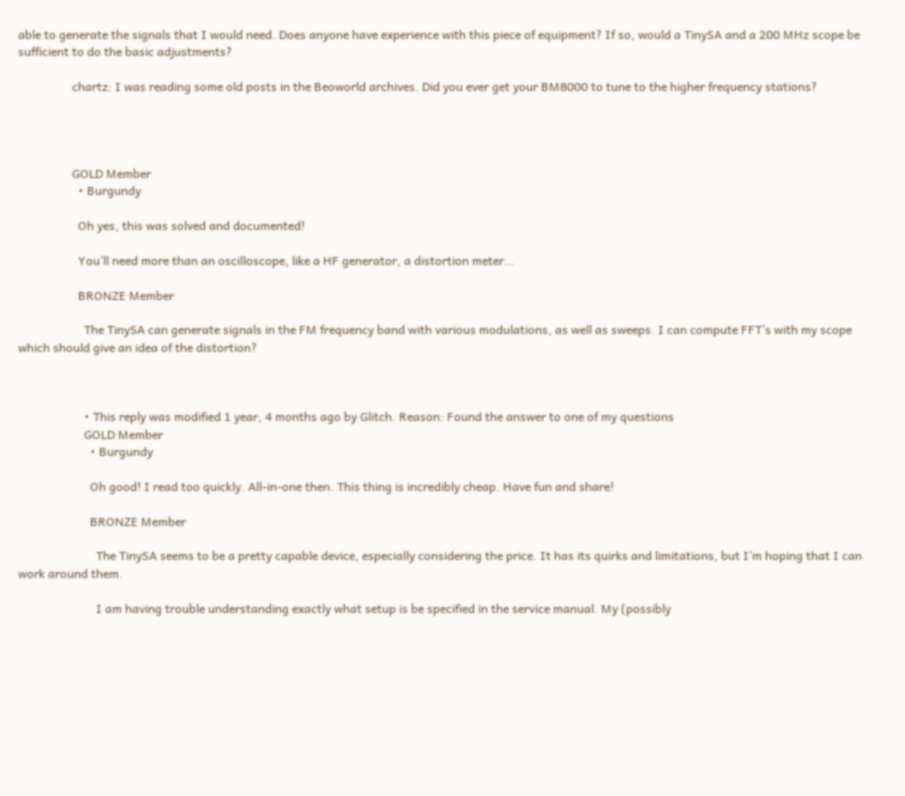able to generate the signals that I would need. Does anyone have experience with this piece of equipment? If so, would a TinySA and a 200 MHz scope be sufficient to do the basic adjustments?

                  chartz: I was reading some old posts in the Beoworld archives. Did you ever get your BM8000 to tune to the higher frequency stations?




                  GOLD Member
                    • Burgundy

                    Oh yes, this was solved and documented!

                    You’ll need more than an oscilloscope, like a HF generator, a distortion meter…

                    BRONZE Member

                      The TinySA can generate signals in the FM frequency band with various modulations, as well as sweeps. I can compute FFT’s with my scope which should give an idea of the distortion?



                      • This reply was modified 1 year, 4 months ago by Glitch. Reason: Found the answer to one of my questions
                      GOLD Member
                        • Burgundy

                        Oh good! I read too quickly. All-in-one then. This thing is incredibly cheap. Have fun and share!

                        BRONZE Member

                          The TinySA seems to be a pretty capable device, especially considering the price. It has its quirks and limitations, but I’m hoping that I can work around them.

                          I am having trouble understanding exactly what setup is be specified in the service manual. My (possibly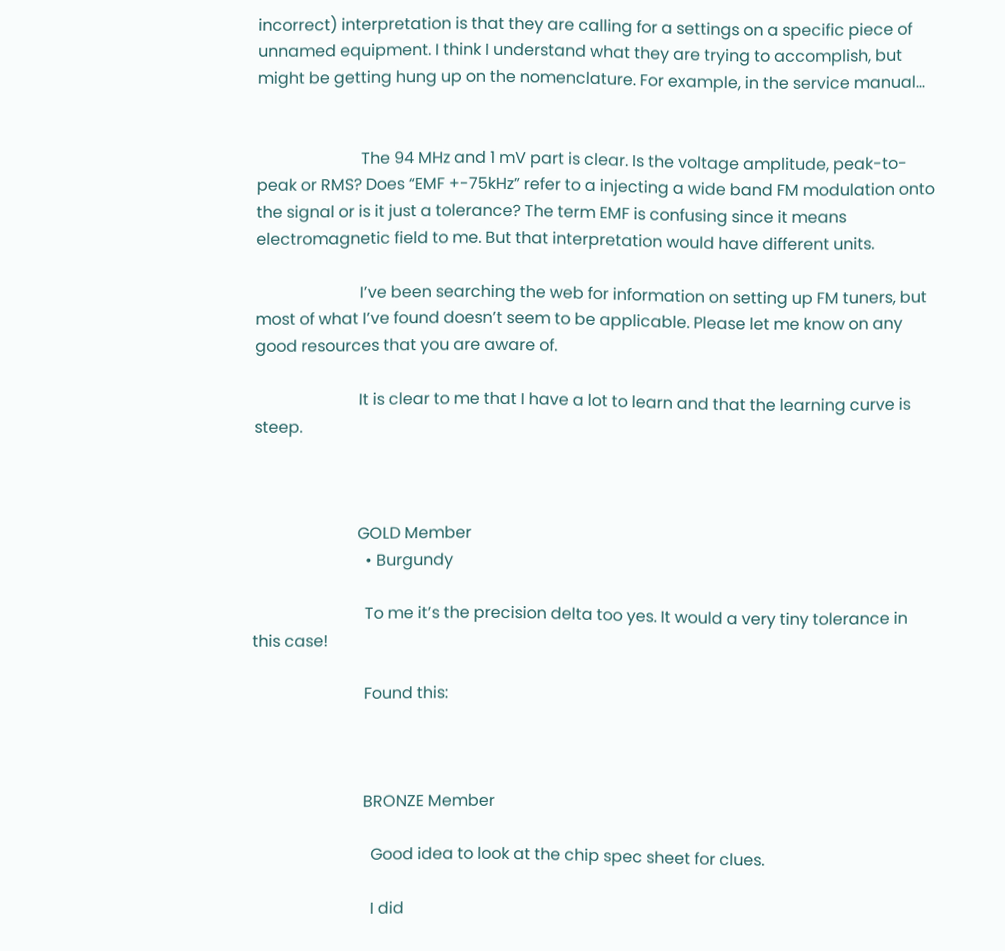incorrect) interpretation is that they are calling for a settings on a specific piece of unnamed equipment. I think I understand what they are trying to accomplish, but might be getting hung up on the nomenclature. For example, in the service manual…


                          The 94 MHz and 1 mV part is clear. Is the voltage amplitude, peak-to-peak or RMS? Does “EMF +-75kHz” refer to a injecting a wide band FM modulation onto the signal or is it just a tolerance? The term EMF is confusing since it means electromagnetic field to me. But that interpretation would have different units.

                          I’ve been searching the web for information on setting up FM tuners, but most of what I’ve found doesn’t seem to be applicable. Please let me know on any good resources that you are aware of.

                          It is clear to me that I have a lot to learn and that the learning curve is steep.



                          GOLD Member
                            • Burgundy

                            To me it’s the precision delta too yes. It would a very tiny tolerance in this case!

                            Found this:



                            BRONZE Member

                              Good idea to look at the chip spec sheet for clues.

                              I did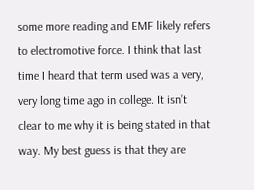some more reading and EMF likely refers to electromotive force. I think that last time I heard that term used was a very, very long time ago in college. It isn’t clear to me why it is being stated in that way. My best guess is that they are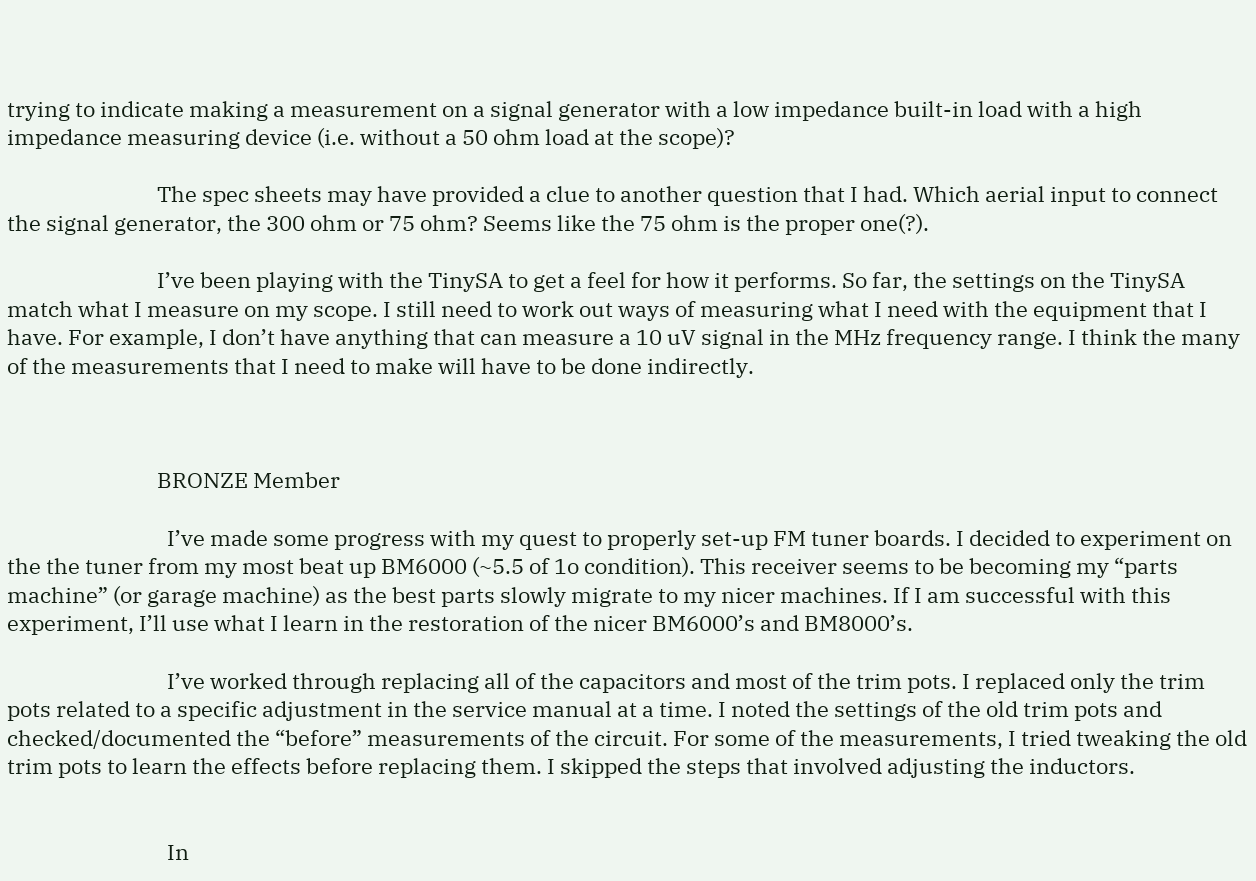trying to indicate making a measurement on a signal generator with a low impedance built-in load with a high impedance measuring device (i.e. without a 50 ohm load at the scope)?

                              The spec sheets may have provided a clue to another question that I had. Which aerial input to connect the signal generator, the 300 ohm or 75 ohm? Seems like the 75 ohm is the proper one(?).

                              I’ve been playing with the TinySA to get a feel for how it performs. So far, the settings on the TinySA match what I measure on my scope. I still need to work out ways of measuring what I need with the equipment that I have. For example, I don’t have anything that can measure a 10 uV signal in the MHz frequency range. I think the many of the measurements that I need to make will have to be done indirectly.



                              BRONZE Member

                                I’ve made some progress with my quest to properly set-up FM tuner boards. I decided to experiment on the the tuner from my most beat up BM6000 (~5.5 of 1o condition). This receiver seems to be becoming my “parts machine” (or garage machine) as the best parts slowly migrate to my nicer machines. If I am successful with this experiment, I’ll use what I learn in the restoration of the nicer BM6000’s and BM8000’s.

                                I’ve worked through replacing all of the capacitors and most of the trim pots. I replaced only the trim pots related to a specific adjustment in the service manual at a time. I noted the settings of the old trim pots and checked/documented the “before” measurements of the circuit. For some of the measurements, I tried tweaking the old trim pots to learn the effects before replacing them. I skipped the steps that involved adjusting the inductors.


                                In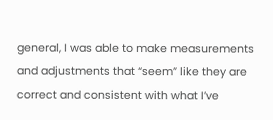general, I was able to make measurements and adjustments that “seem” like they are correct and consistent with what I’ve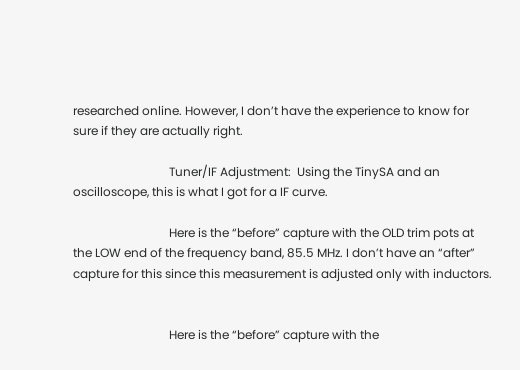researched online. However, I don’t have the experience to know for sure if they are actually right.

                                Tuner/IF Adjustment:  Using the TinySA and an oscilloscope, this is what I got for a IF curve.

                                Here is the “before” capture with the OLD trim pots at the LOW end of the frequency band, 85.5 MHz. I don’t have an “after” capture for this since this measurement is adjusted only with inductors.


                                Here is the “before” capture with the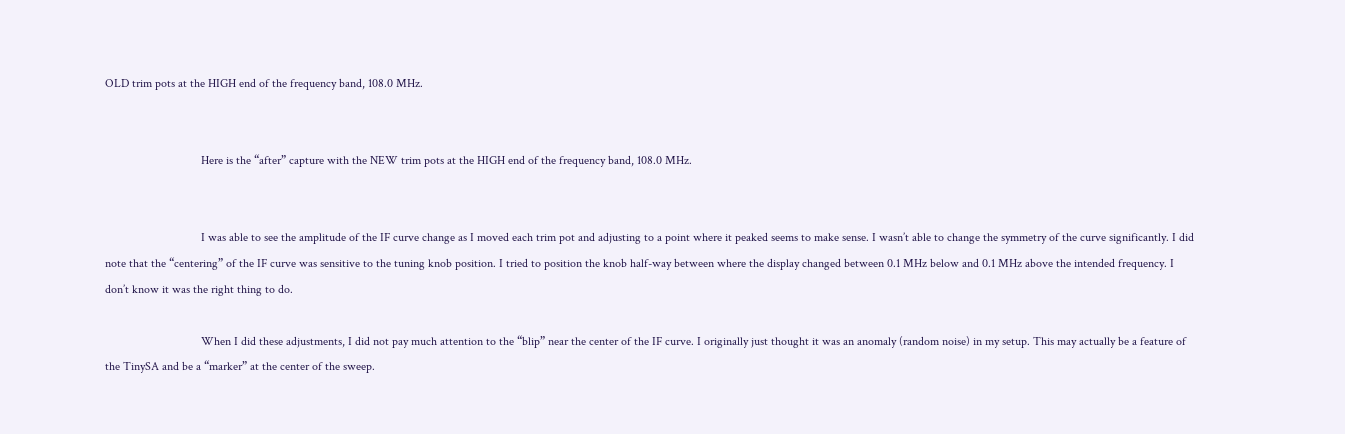OLD trim pots at the HIGH end of the frequency band, 108.0 MHz.


                                Here is the “after” capture with the NEW trim pots at the HIGH end of the frequency band, 108.0 MHz.


                                I was able to see the amplitude of the IF curve change as I moved each trim pot and adjusting to a point where it peaked seems to make sense. I wasn’t able to change the symmetry of the curve significantly. I did note that the “centering” of the IF curve was sensitive to the tuning knob position. I tried to position the knob half-way between where the display changed between 0.1 MHz below and 0.1 MHz above the intended frequency. I don’t know it was the right thing to do.

                                When I did these adjustments, I did not pay much attention to the “blip” near the center of the IF curve. I originally just thought it was an anomaly (random noise) in my setup. This may actually be a feature of the TinySA and be a “marker” at the center of the sweep.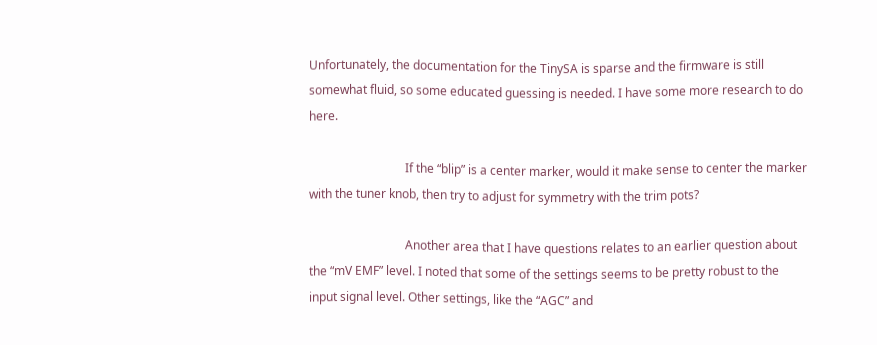Unfortunately, the documentation for the TinySA is sparse and the firmware is still somewhat fluid, so some educated guessing is needed. I have some more research to do here.

                                If the “blip” is a center marker, would it make sense to center the marker with the tuner knob, then try to adjust for symmetry with the trim pots?

                                Another area that I have questions relates to an earlier question about the “mV EMF” level. I noted that some of the settings seems to be pretty robust to the input signal level. Other settings, like the “AGC” and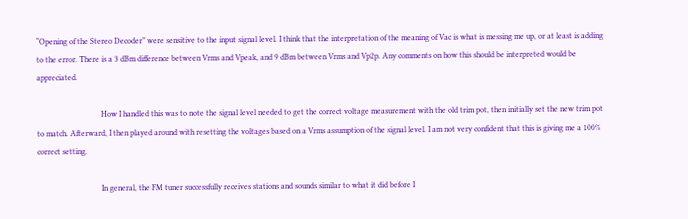“Opening of the Stereo Decoder” were sensitive to the input signal level. I think that the interpretation of the meaning of Vac is what is messing me up, or at least is adding to the error. There is a 3 dBm difference between Vrms and Vpeak, and 9 dBm between Vrms and Vp2p. Any comments on how this should be interpreted would be appreciated.

                                How I handled this was to note the signal level needed to get the correct voltage measurement with the old trim pot, then initially set the new trim pot to match. Afterward, I then played around with resetting the voltages based on a Vrms assumption of the signal level. I am not very confident that this is giving me a 100% correct setting.

                                In general, the FM tuner successfully receives stations and sounds similar to what it did before I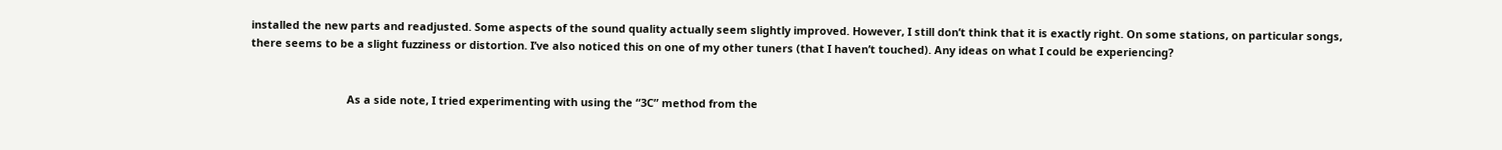installed the new parts and readjusted. Some aspects of the sound quality actually seem slightly improved. However, I still don’t think that it is exactly right. On some stations, on particular songs, there seems to be a slight fuzziness or distortion. I’ve also noticed this on one of my other tuners (that I haven’t touched). Any ideas on what I could be experiencing?


                                As a side note, I tried experimenting with using the “3C” method from the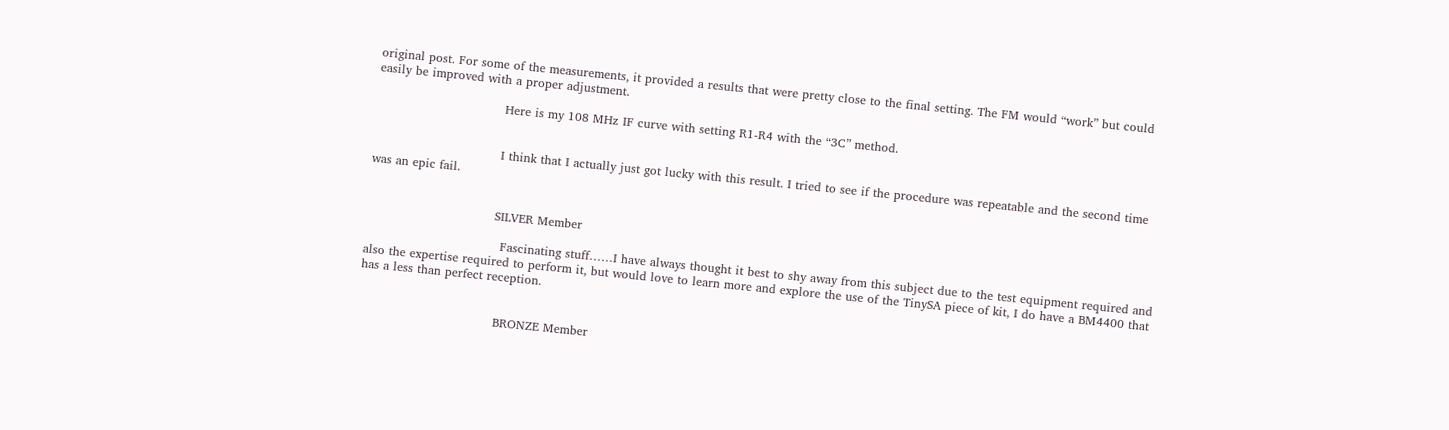original post. For some of the measurements, it provided a results that were pretty close to the final setting. The FM would “work” but could easily be improved with a proper adjustment.

                                Here is my 108 MHz IF curve with setting R1-R4 with the “3C” method.


                                I think that I actually just got lucky with this result. I tried to see if the procedure was repeatable and the second time was an epic fail.


                                SILVER Member

                                  Fascinating stuff……I have always thought it best to shy away from this subject due to the test equipment required and also the expertise required to perform it, but would love to learn more and explore the use of the TinySA piece of kit, I do have a BM4400 that has a less than perfect reception.


                                  BRONZE Member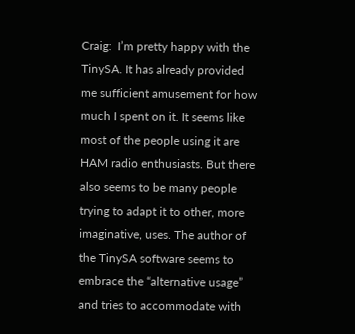Craig:  I’m pretty happy with the TinySA. It has already provided me sufficient amusement for how much I spent on it. It seems like most of the people using it are HAM radio enthusiasts. But there also seems to be many people trying to adapt it to other, more imaginative, uses. The author of the TinySA software seems to embrace the “alternative usage” and tries to accommodate with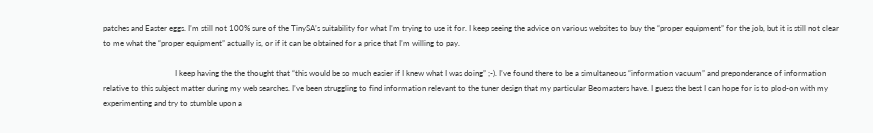patches and Easter eggs. I’m still not 100% sure of the TinySA’s suitability for what I’m trying to use it for. I keep seeing the advice on various websites to buy the “proper equipment” for the job, but it is still not clear to me what the “proper equipment” actually is, or if it can be obtained for a price that I’m willing to pay.

                                    I keep having the the thought that “this would be so much easier if I knew what I was doing” ;-). I’ve found there to be a simultaneous “information vacuum” and preponderance of information relative to this subject matter during my web searches. I’ve been struggling to find information relevant to the tuner design that my particular Beomasters have. I guess the best I can hope for is to plod-on with my experimenting and try to stumble upon a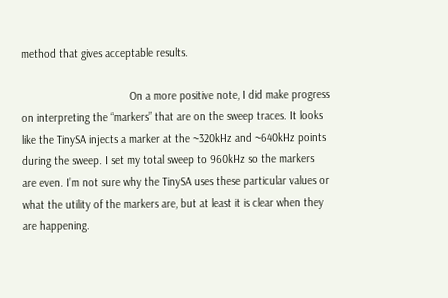method that gives acceptable results.

                                    On a more positive note, I did make progress on interpreting the “markers” that are on the sweep traces. It looks like the TinySA injects a marker at the ~320kHz and ~640kHz points during the sweep. I set my total sweep to 960kHz so the markers are even. I’m not sure why the TinySA uses these particular values or what the utility of the markers are, but at least it is clear when they are happening.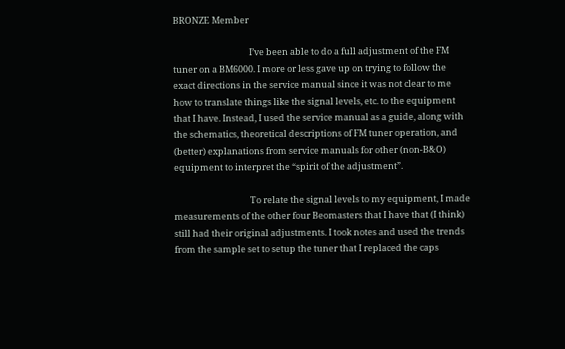BRONZE Member

                                      I’ve been able to do a full adjustment of the FM tuner on a BM6000. I more or less gave up on trying to follow the exact directions in the service manual since it was not clear to me how to translate things like the signal levels, etc. to the equipment that I have. Instead, I used the service manual as a guide, along with the schematics, theoretical descriptions of FM tuner operation, and (better) explanations from service manuals for other (non-B&O) equipment to interpret the “spirit of the adjustment”.

                                      To relate the signal levels to my equipment, I made measurements of the other four Beomasters that I have that (I think) still had their original adjustments. I took notes and used the trends from the sample set to setup the tuner that I replaced the caps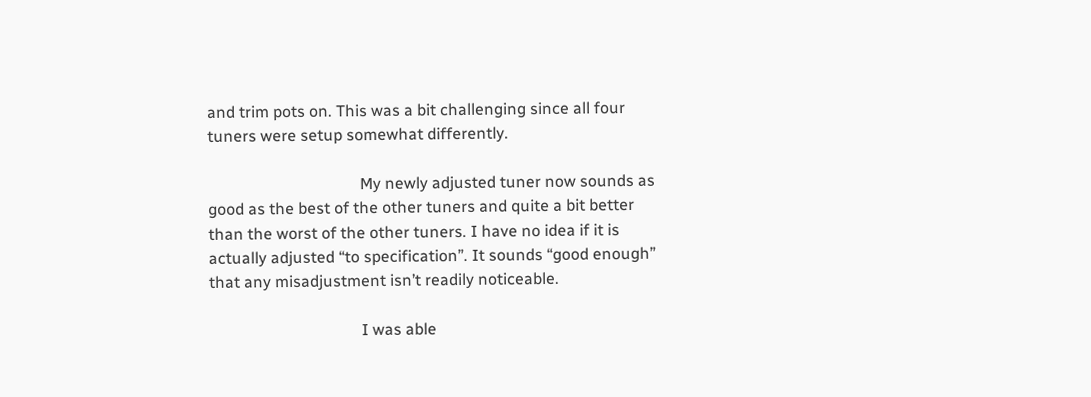and trim pots on. This was a bit challenging since all four tuners were setup somewhat differently.

                                      My newly adjusted tuner now sounds as good as the best of the other tuners and quite a bit better than the worst of the other tuners. I have no idea if it is actually adjusted “to specification”. It sounds “good enough” that any misadjustment isn’t readily noticeable.

                                      I was able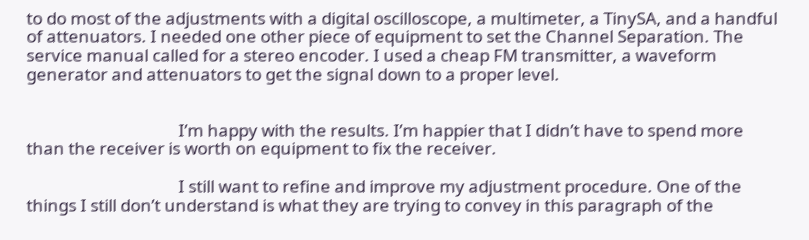to do most of the adjustments with a digital oscilloscope, a multimeter, a TinySA, and a handful of attenuators. I needed one other piece of equipment to set the Channel Separation. The service manual called for a stereo encoder. I used a cheap FM transmitter, a waveform generator and attenuators to get the signal down to a proper level.


                                      I’m happy with the results. I’m happier that I didn’t have to spend more than the receiver is worth on equipment to fix the receiver.

                                      I still want to refine and improve my adjustment procedure. One of the things I still don’t understand is what they are trying to convey in this paragraph of the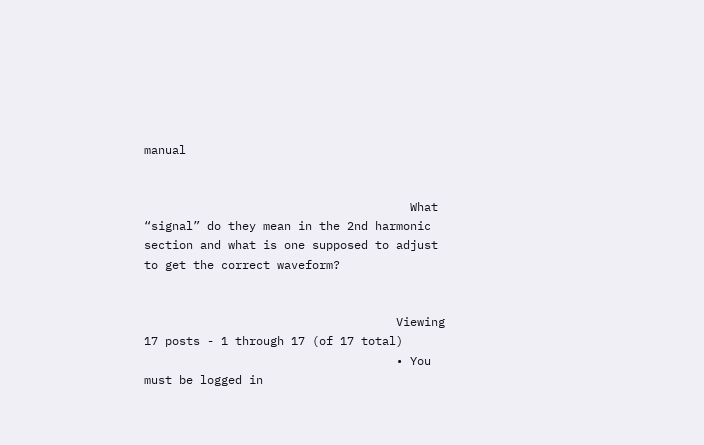manual


                                      What “signal” do they mean in the 2nd harmonic section and what is one supposed to adjust to get the correct waveform?


                                    Viewing 17 posts - 1 through 17 (of 17 total)
                                    • You must be logged in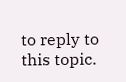to reply to this topic.